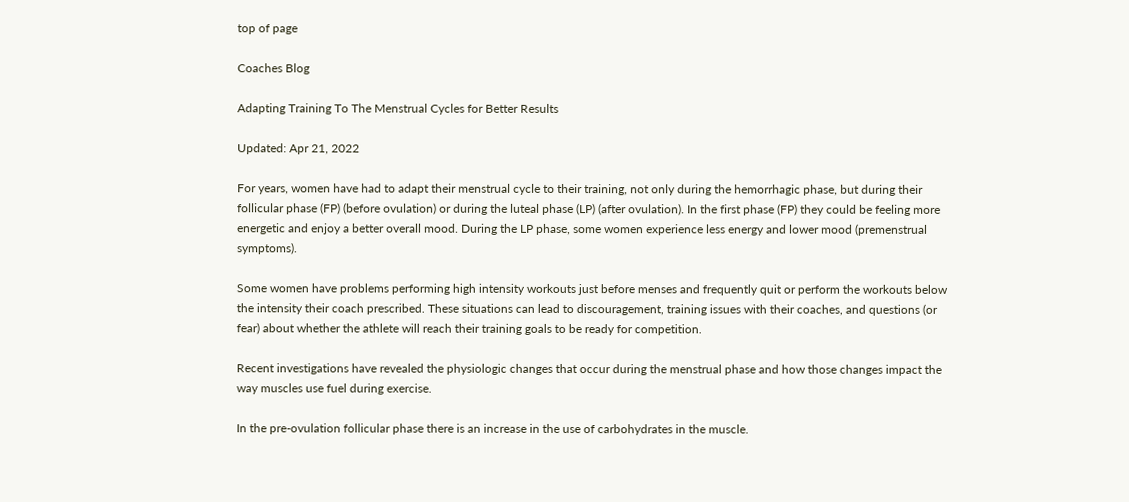top of page

Coaches Blog

Adapting Training To The Menstrual Cycles for Better Results

Updated: Apr 21, 2022

For years, women have had to adapt their menstrual cycle to their training, not only during the hemorrhagic phase, but during their follicular phase (FP) (before ovulation) or during the luteal phase (LP) (after ovulation). In the first phase (FP) they could be feeling more energetic and enjoy a better overall mood. During the LP phase, some women experience less energy and lower mood (premenstrual symptoms).

Some women have problems performing high intensity workouts just before menses and frequently quit or perform the workouts below the intensity their coach prescribed. These situations can lead to discouragement, training issues with their coaches, and questions (or fear) about whether the athlete will reach their training goals to be ready for competition.

Recent investigations have revealed the physiologic changes that occur during the menstrual phase and how those changes impact the way muscles use fuel during exercise.

In the pre-ovulation follicular phase there is an increase in the use of carbohydrates in the muscle.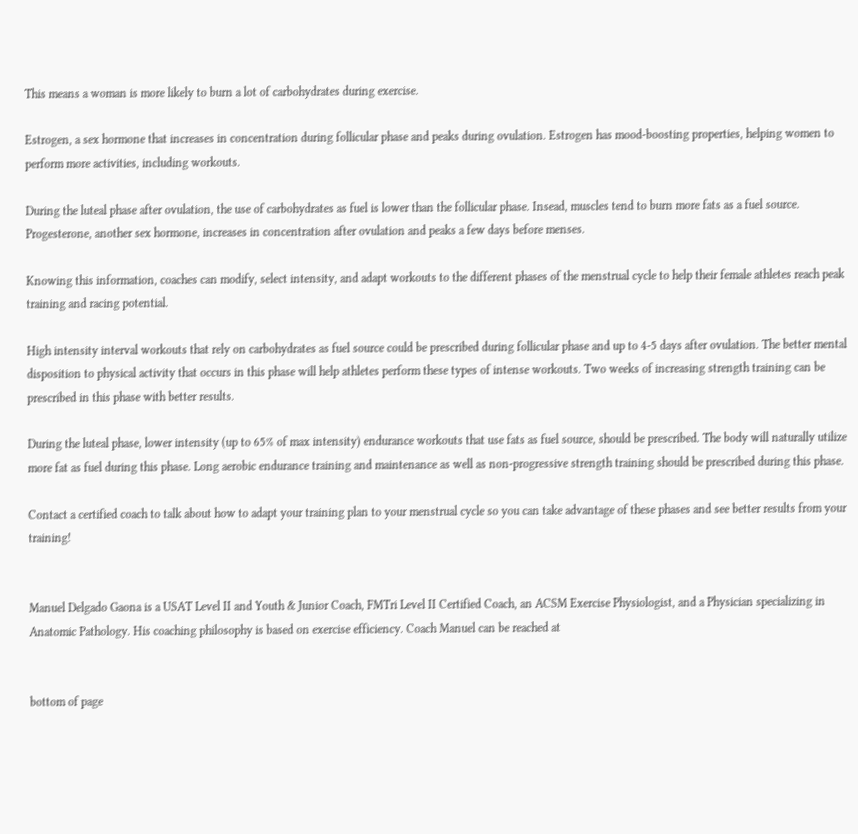This means a woman is more likely to burn a lot of carbohydrates during exercise.

Estrogen, a sex hormone that increases in concentration during follicular phase and peaks during ovulation. Estrogen has mood-boosting properties, helping women to perform more activities, including workouts.

During the luteal phase after ovulation, the use of carbohydrates as fuel is lower than the follicular phase. Insead, muscles tend to burn more fats as a fuel source. Progesterone, another sex hormone, increases in concentration after ovulation and peaks a few days before menses.

Knowing this information, coaches can modify, select intensity, and adapt workouts to the different phases of the menstrual cycle to help their female athletes reach peak training and racing potential.

High intensity interval workouts that rely on carbohydrates as fuel source could be prescribed during follicular phase and up to 4-5 days after ovulation. The better mental disposition to physical activity that occurs in this phase will help athletes perform these types of intense workouts. Two weeks of increasing strength training can be prescribed in this phase with better results.

During the luteal phase, lower intensity (up to 65% of max intensity) endurance workouts that use fats as fuel source, should be prescribed. The body will naturally utilize more fat as fuel during this phase. Long aerobic endurance training and maintenance as well as non-progressive strength training should be prescribed during this phase.

Contact a certified coach to talk about how to adapt your training plan to your menstrual cycle so you can take advantage of these phases and see better results from your training!


Manuel Delgado Gaona is a USAT Level II and Youth & Junior Coach, FMTri Level II Certified Coach, an ACSM Exercise Physiologist, and a Physician specializing in Anatomic Pathology. His coaching philosophy is based on exercise efficiency. Coach Manuel can be reached at


bottom of page